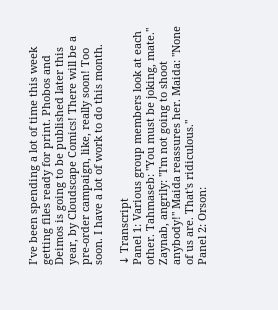I’ve been spending a lot of time this week getting files ready for print. Phobos and Deimos is going to be published later this year, by Cloudscape Comics! There will be a pre-order campaign, like, really soon! Too soon. I have a lot of work to do this month.

↓ Transcript
Panel 1: Various group members look at each other. Tahmaseb: "You must be joking, mate." Zaynab, angrily: "I'm not going to shoot anybody!" Maida reassures her. Maida: "None of us are. That's ridiculous."
Panel 2: Orson: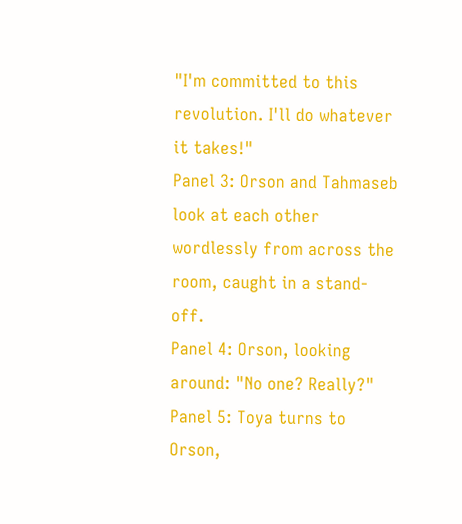"I'm committed to this revolution. I'll do whatever it takes!"
Panel 3: Orson and Tahmaseb look at each other wordlessly from across the room, caught in a stand-off.
Panel 4: Orson, looking around: "No one? Really?"
Panel 5: Toya turns to Orson,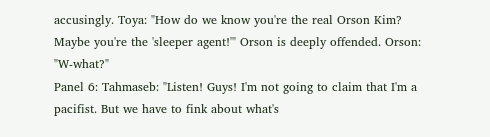accusingly. Toya: "How do we know you're the real Orson Kim? Maybe you're the 'sleeper agent!'" Orson is deeply offended. Orson: "W-what?"
Panel 6: Tahmaseb: "Listen! Guys! I'm not going to claim that I'm a pacifist. But we have to fink about what's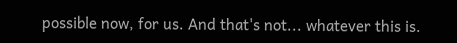possible now, for us. And that's not... whatever this is.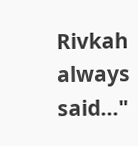Rivkah always said..."